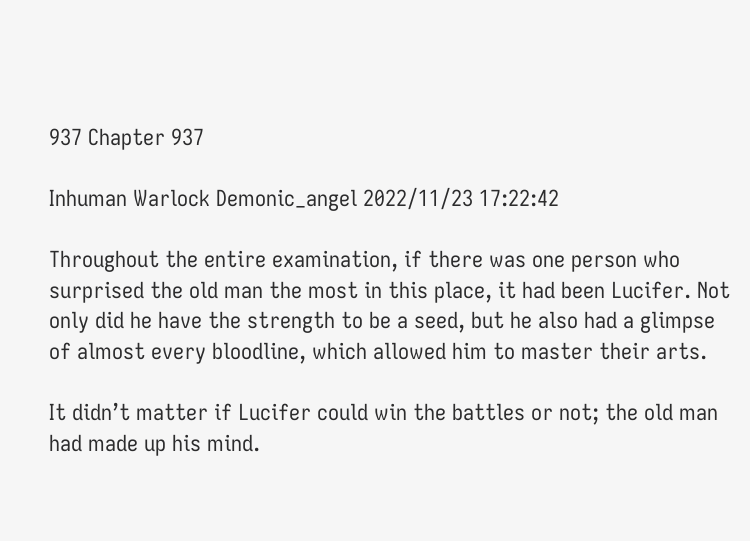937 Chapter 937

Inhuman Warlock Demonic_angel 2022/11/23 17:22:42

Throughout the entire examination, if there was one person who surprised the old man the most in this place, it had been Lucifer. Not only did he have the strength to be a seed, but he also had a glimpse of almost every bloodline, which allowed him to master their arts.

It didn’t matter if Lucifer could win the battles or not; the old man had made up his mind.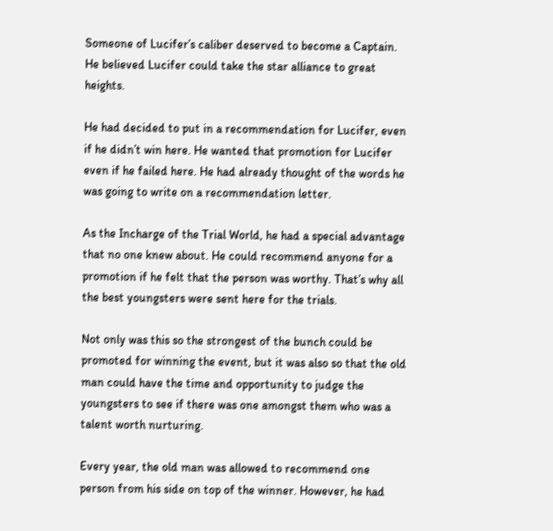Someone of Lucifer’s caliber deserved to become a Captain. He believed Lucifer could take the star alliance to great heights.

He had decided to put in a recommendation for Lucifer, even if he didn’t win here. He wanted that promotion for Lucifer even if he failed here. He had already thought of the words he was going to write on a recommendation letter.

As the Incharge of the Trial World, he had a special advantage that no one knew about. He could recommend anyone for a promotion if he felt that the person was worthy. That’s why all the best youngsters were sent here for the trials.

Not only was this so the strongest of the bunch could be promoted for winning the event, but it was also so that the old man could have the time and opportunity to judge the youngsters to see if there was one amongst them who was a talent worth nurturing.

Every year, the old man was allowed to recommend one person from his side on top of the winner. However, he had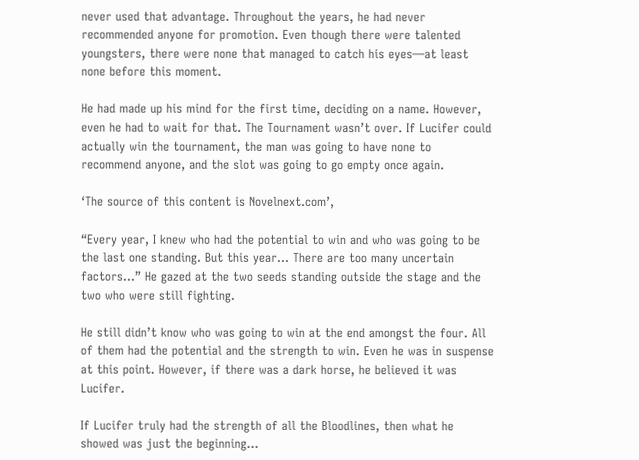never used that advantage. Throughout the years, he had never recommended anyone for promotion. Even though there were talented youngsters, there were none that managed to catch his eyes—at least none before this moment.

He had made up his mind for the first time, deciding on a name. However, even he had to wait for that. The Tournament wasn’t over. If Lucifer could actually win the tournament, the man was going to have none to recommend anyone, and the slot was going to go empty once again.

‘The source of this content is Novelnext.com’,

“Every year, I knew who had the potential to win and who was going to be the last one standing. But this year… There are too many uncertain factors…” He gazed at the two seeds standing outside the stage and the two who were still fighting.

He still didn’t know who was going to win at the end amongst the four. All of them had the potential and the strength to win. Even he was in suspense at this point. However, if there was a dark horse, he believed it was Lucifer.

If Lucifer truly had the strength of all the Bloodlines, then what he showed was just the beginning…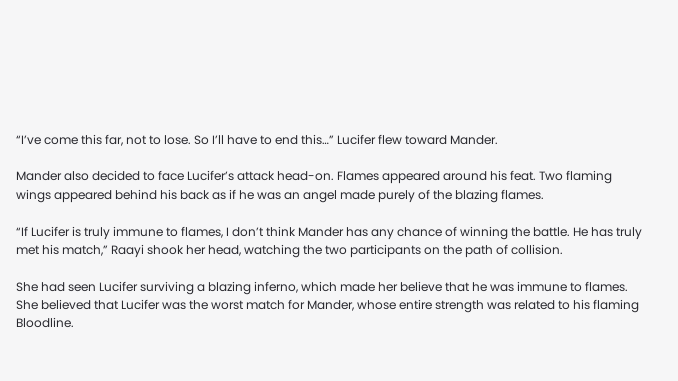“I’ve come this far, not to lose. So I’ll have to end this…” Lucifer flew toward Mander.

Mander also decided to face Lucifer’s attack head-on. Flames appeared around his feat. Two flaming wings appeared behind his back as if he was an angel made purely of the blazing flames.

“If Lucifer is truly immune to flames, I don’t think Mander has any chance of winning the battle. He has truly met his match,” Raayi shook her head, watching the two participants on the path of collision.

She had seen Lucifer surviving a blazing inferno, which made her believe that he was immune to flames. She believed that Lucifer was the worst match for Mander, whose entire strength was related to his flaming Bloodline.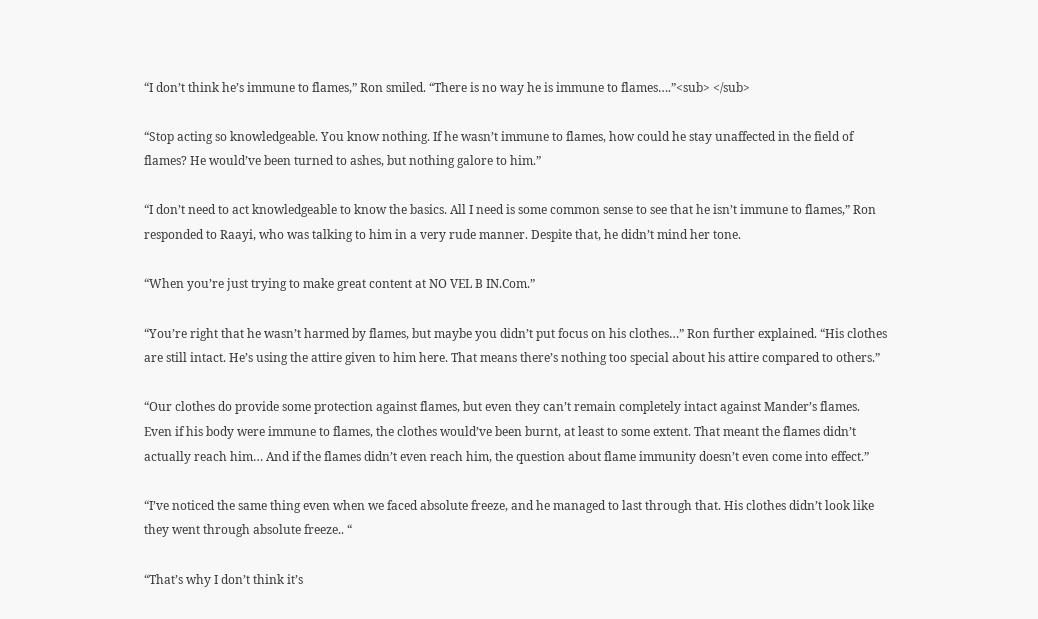“I don’t think he’s immune to flames,” Ron smiled. “There is no way he is immune to flames….”<sub> </sub>

“Stop acting so knowledgeable. You know nothing. If he wasn’t immune to flames, how could he stay unaffected in the field of flames? He would’ve been turned to ashes, but nothing galore to him.”

“I don’t need to act knowledgeable to know the basics. All I need is some common sense to see that he isn’t immune to flames,” Ron responded to Raayi, who was talking to him in a very rude manner. Despite that, he didn’t mind her tone.

“When you’re just trying to make great content at NO VEL B IN.Com.”

“You’re right that he wasn’t harmed by flames, but maybe you didn’t put focus on his clothes…” Ron further explained. “His clothes are still intact. He’s using the attire given to him here. That means there’s nothing too special about his attire compared to others.”

“Our clothes do provide some protection against flames, but even they can’t remain completely intact against Mander’s flames. Even if his body were immune to flames, the clothes would’ve been burnt, at least to some extent. That meant the flames didn’t actually reach him… And if the flames didn’t even reach him, the question about flame immunity doesn’t even come into effect.”

“I’ve noticed the same thing even when we faced absolute freeze, and he managed to last through that. His clothes didn’t look like they went through absolute freeze.. “

“That’s why I don’t think it’s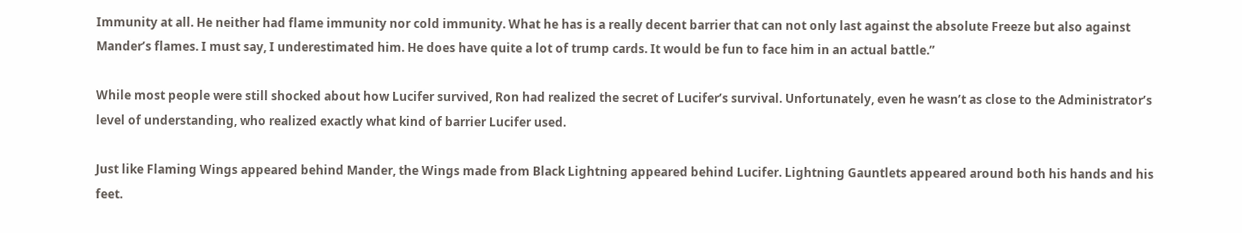Immunity at all. He neither had flame immunity nor cold immunity. What he has is a really decent barrier that can not only last against the absolute Freeze but also against Mander’s flames. I must say, I underestimated him. He does have quite a lot of trump cards. It would be fun to face him in an actual battle.”

While most people were still shocked about how Lucifer survived, Ron had realized the secret of Lucifer’s survival. Unfortunately, even he wasn’t as close to the Administrator’s level of understanding, who realized exactly what kind of barrier Lucifer used.

Just like Flaming Wings appeared behind Mander, the Wings made from Black Lightning appeared behind Lucifer. Lightning Gauntlets appeared around both his hands and his feet.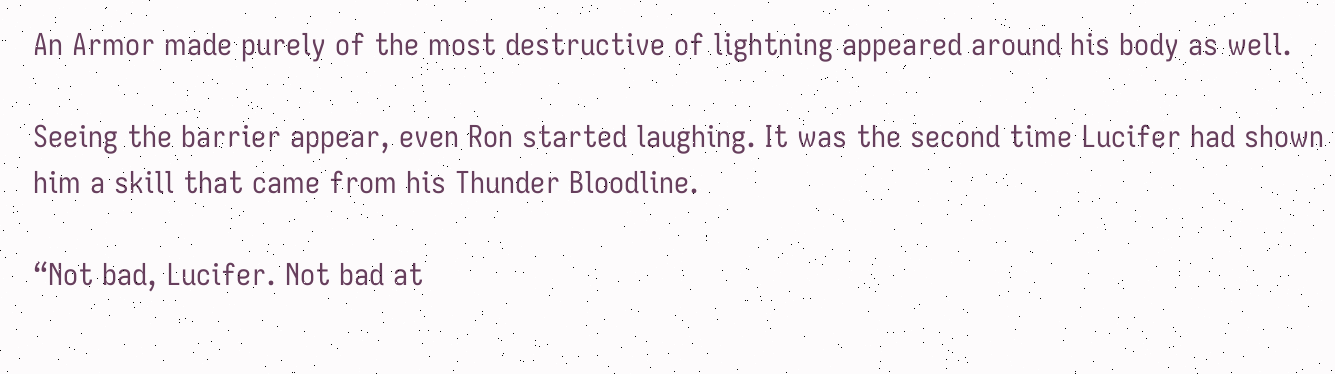An Armor made purely of the most destructive of lightning appeared around his body as well.

Seeing the barrier appear, even Ron started laughing. It was the second time Lucifer had shown him a skill that came from his Thunder Bloodline.

“Not bad, Lucifer. Not bad at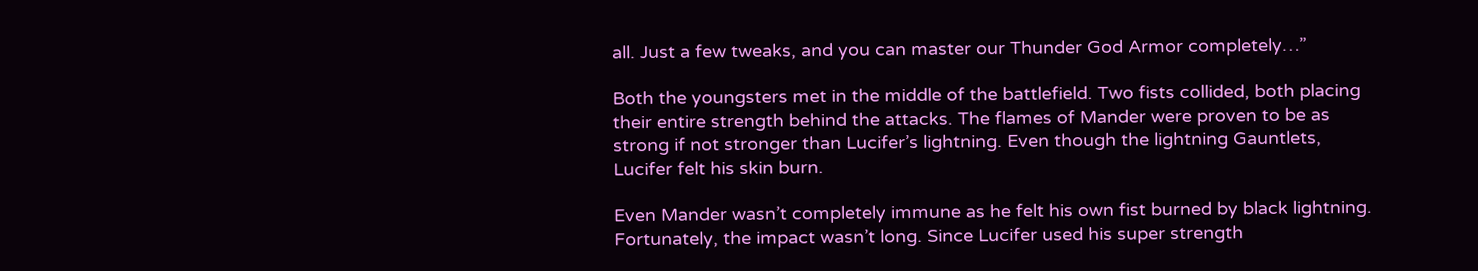all. Just a few tweaks, and you can master our Thunder God Armor completely…”

Both the youngsters met in the middle of the battlefield. Two fists collided, both placing their entire strength behind the attacks. The flames of Mander were proven to be as strong if not stronger than Lucifer’s lightning. Even though the lightning Gauntlets, Lucifer felt his skin burn.

Even Mander wasn’t completely immune as he felt his own fist burned by black lightning. Fortunately, the impact wasn’t long. Since Lucifer used his super strength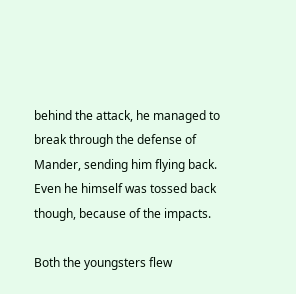behind the attack, he managed to break through the defense of Mander, sending him flying back. Even he himself was tossed back though, because of the impacts.

Both the youngsters flew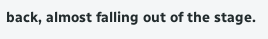back, almost falling out of the stage.